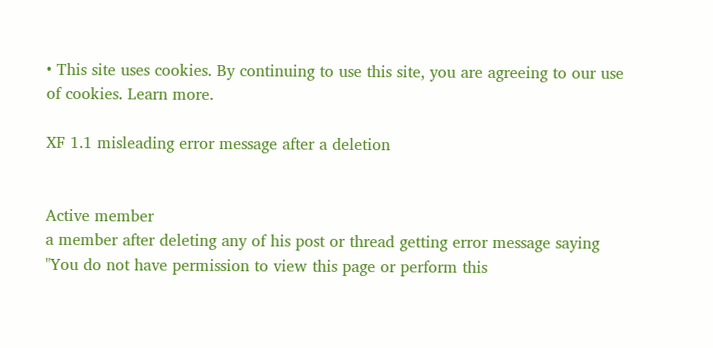• This site uses cookies. By continuing to use this site, you are agreeing to our use of cookies. Learn more.

XF 1.1 misleading error message after a deletion


Active member
a member after deleting any of his post or thread getting error message saying "You do not have permission to view this page or perform this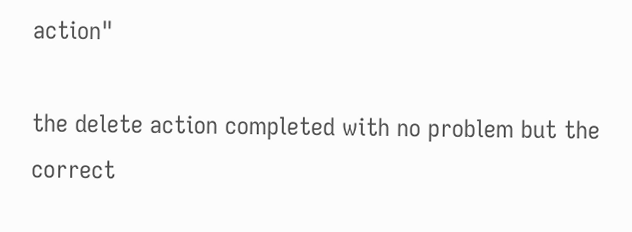action"

the delete action completed with no problem but the correct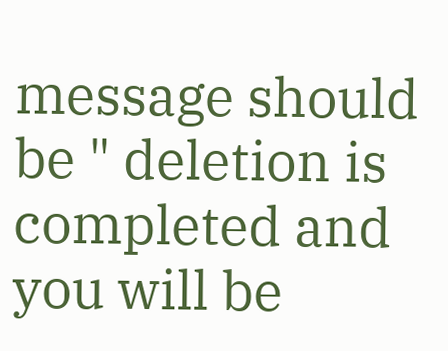message should be " deletion is completed and you will be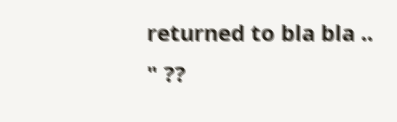returned to bla bla .. " ??